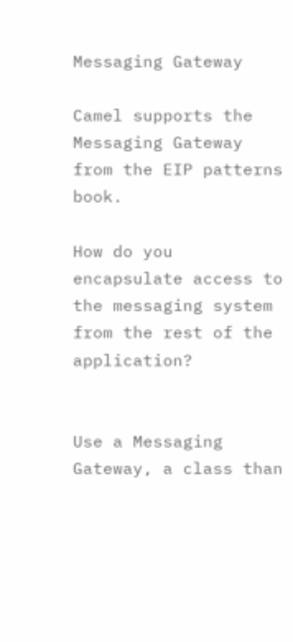Messaging Gateway

Camel supports the Messaging Gateway from the EIP patterns book.

How do you encapsulate access to the messaging system from the rest of the application?


Use a Messaging Gateway, a class than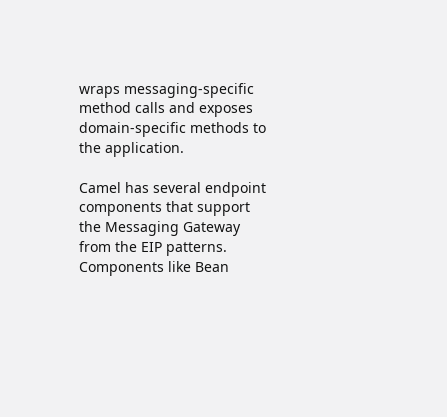wraps messaging-specific method calls and exposes domain-specific methods to the application.

Camel has several endpoint components that support the Messaging Gateway from the EIP patterns. Components like Bean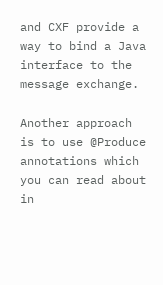and CXF provide a way to bind a Java interface to the message exchange.

Another approach is to use @Produce annotations which you can read about in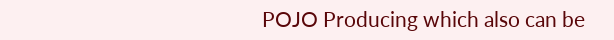POJO Producing which also can be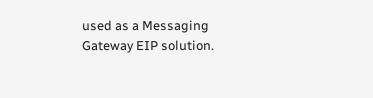used as a Messaging Gateway EIP solution.